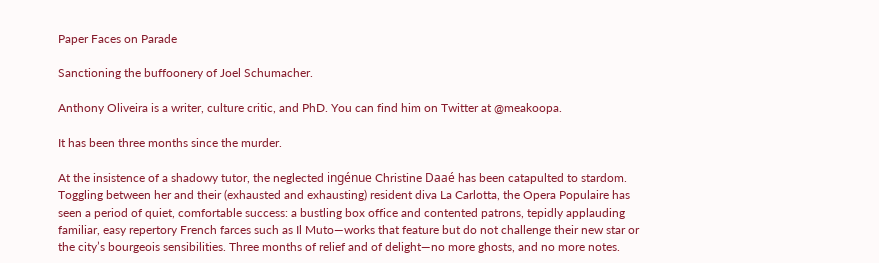Paper Faces on Parade

Sanctioning the buffoonery of Joel Schumacher.

Anthony Oliveira is a writer, culture critic, and PhD. You can find him on Twitter at @meakoopa.

It has been three months since the murder.

At the insistence of a shadowy tutor, the neglected ingénue Christine Daaé has been catapulted to stardom. Toggling between her and their (exhausted and exhausting) resident diva La Carlotta, the Opera Populaire has seen a period of quiet, comfortable success: a bustling box office and contented patrons, tepidly applauding familiar, easy repertory French farces such as Il Muto—works that feature but do not challenge their new star or the city’s bourgeois sensibilities. Three months of relief and of delight—no more ghosts, and no more notes.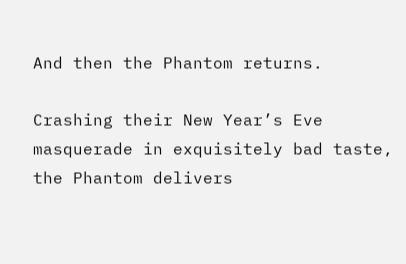And then the Phantom returns.

Crashing their New Year’s Eve masquerade in exquisitely bad taste, the Phantom delivers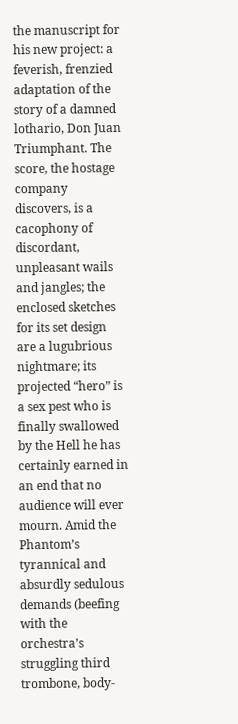the manuscript for his new project: a feverish, frenzied adaptation of the story of a damned lothario, Don Juan Triumphant. The score, the hostage company discovers, is a cacophony of discordant, unpleasant wails and jangles; the enclosed sketches for its set design are a lugubrious nightmare; its projected “hero” is a sex pest who is finally swallowed by the Hell he has certainly earned in an end that no audience will ever mourn. Amid the Phantom’s tyrannical and absurdly sedulous demands (beefing with the orchestra’s struggling third trombone, body-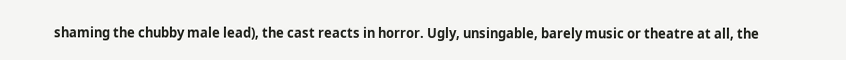shaming the chubby male lead), the cast reacts in horror. Ugly, unsingable, barely music or theatre at all, the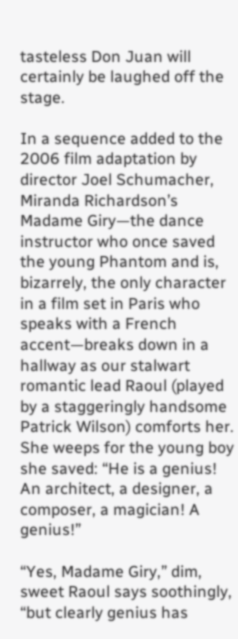tasteless Don Juan will certainly be laughed off the stage.

In a sequence added to the 2006 film adaptation by director Joel Schumacher, Miranda Richardson’s Madame Giry—the dance instructor who once saved the young Phantom and is, bizarrely, the only character in a film set in Paris who speaks with a French accent—breaks down in a hallway as our stalwart romantic lead Raoul (played by a staggeringly handsome Patrick Wilson) comforts her. She weeps for the young boy she saved: “He is a genius! An architect, a designer, a composer, a magician! A genius!”

“Yes, Madame Giry,” dim, sweet Raoul says soothingly, “but clearly genius has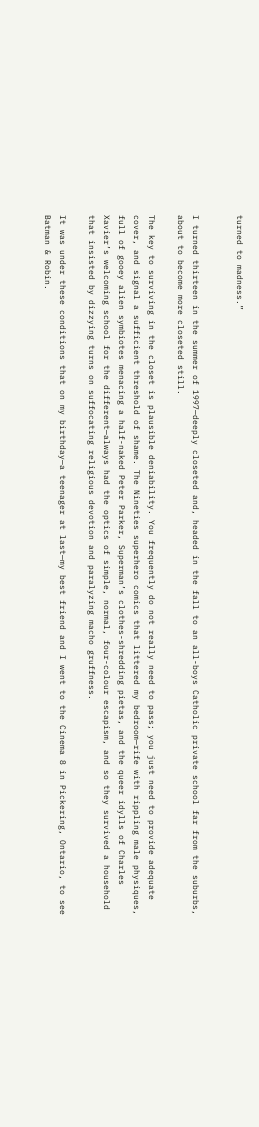turned to madness.”


I turned thirteen in the summer of 1997—deeply closeted and, headed in the fall to an all-boys Catholic private school far from the suburbs, about to become more closeted still.

The key to surviving in the closet is plausible deniability. You frequently do not really need to pass; you just need to provide adequate cover, and signal a sufficient threshold of shame. The Nineties superhero comics that littered my bedroom—rife with rippling male physiques, full of gooey alien symbiotes menacing a half-naked Peter Parker, Superman’s clothes-shredding pietas, and the queer idylls of Charles Xavier’s welcoming school for the different—always had the optics of simple, normal, four-colour escapism, and so they survived a household that insisted by dizzying turns on suffocating religious devotion and paralyzing macho gruffness.

It was under these conditions that on my birthday—a teenager at last—my best friend and I went to the Cinema 8 in Pickering, Ontario, to see Batman & Robin.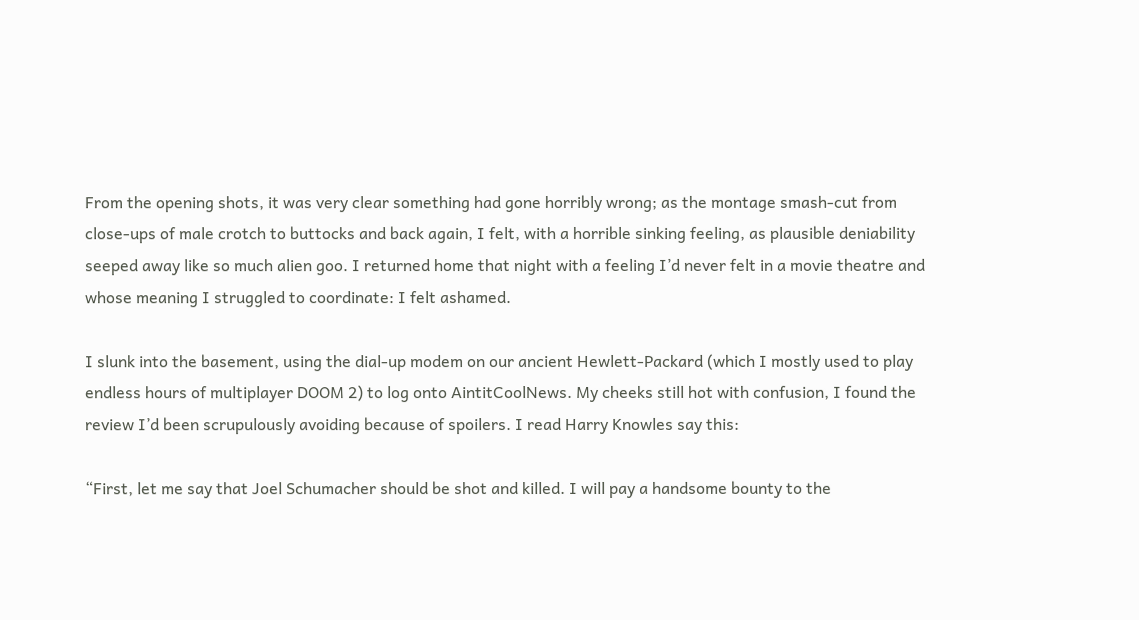From the opening shots, it was very clear something had gone horribly wrong; as the montage smash-cut from close-ups of male crotch to buttocks and back again, I felt, with a horrible sinking feeling, as plausible deniability seeped away like so much alien goo. I returned home that night with a feeling I’d never felt in a movie theatre and whose meaning I struggled to coordinate: I felt ashamed.

I slunk into the basement, using the dial-up modem on our ancient Hewlett-Packard (which I mostly used to play endless hours of multiplayer DOOM 2) to log onto AintitCoolNews. My cheeks still hot with confusion, I found the review I’d been scrupulously avoiding because of spoilers. I read Harry Knowles say this:

“First, let me say that Joel Schumacher should be shot and killed. I will pay a handsome bounty to the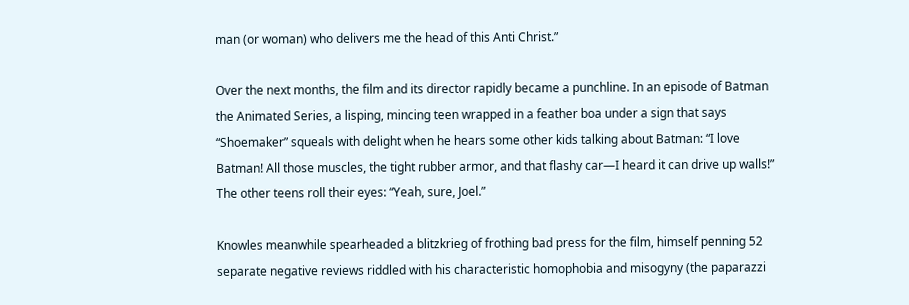man (or woman) who delivers me the head of this Anti Christ.”

Over the next months, the film and its director rapidly became a punchline. In an episode of Batman the Animated Series, a lisping, mincing teen wrapped in a feather boa under a sign that says “Shoemaker” squeals with delight when he hears some other kids talking about Batman: “I love Batman! All those muscles, the tight rubber armor, and that flashy car—I heard it can drive up walls!” The other teens roll their eyes: “Yeah, sure, Joel.”

Knowles meanwhile spearheaded a blitzkrieg of frothing bad press for the film, himself penning 52 separate negative reviews riddled with his characteristic homophobia and misogyny (the paparazzi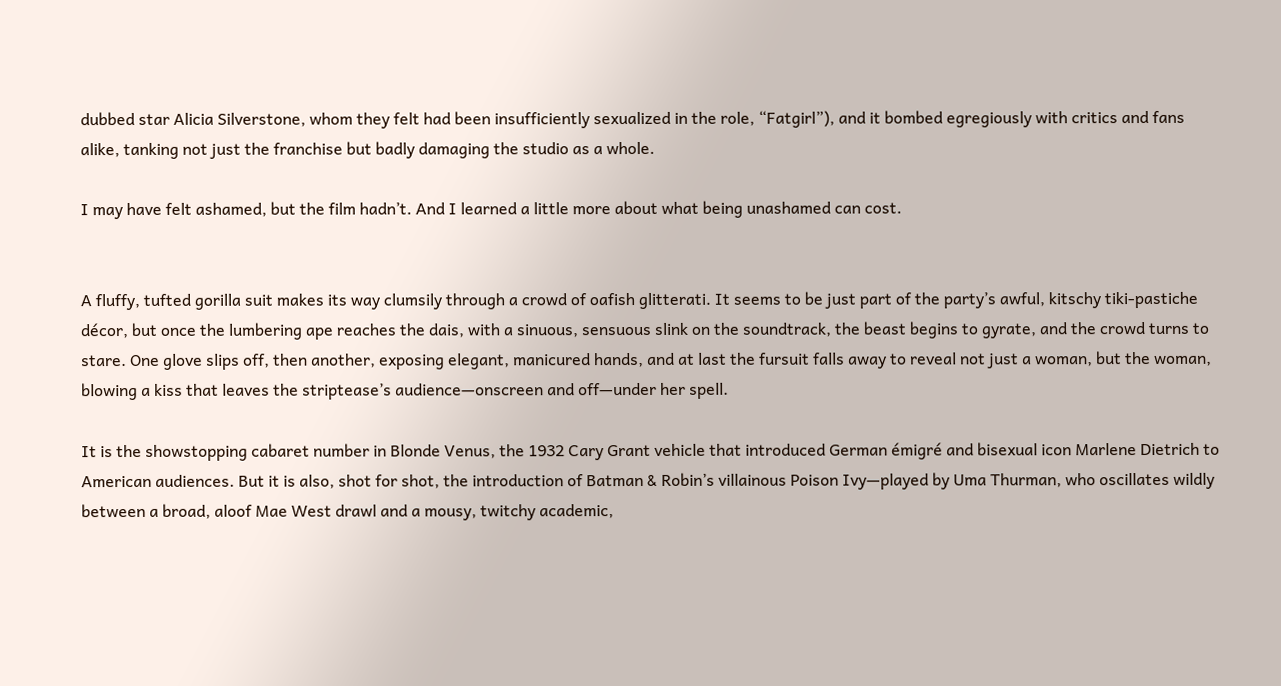dubbed star Alicia Silverstone, whom they felt had been insufficiently sexualized in the role, “Fatgirl”), and it bombed egregiously with critics and fans alike, tanking not just the franchise but badly damaging the studio as a whole.

I may have felt ashamed, but the film hadn’t. And I learned a little more about what being unashamed can cost.


A fluffy, tufted gorilla suit makes its way clumsily through a crowd of oafish glitterati. It seems to be just part of the party’s awful, kitschy tiki-pastiche décor, but once the lumbering ape reaches the dais, with a sinuous, sensuous slink on the soundtrack, the beast begins to gyrate, and the crowd turns to stare. One glove slips off, then another, exposing elegant, manicured hands, and at last the fursuit falls away to reveal not just a woman, but the woman, blowing a kiss that leaves the striptease’s audience—onscreen and off—under her spell.

It is the showstopping cabaret number in Blonde Venus, the 1932 Cary Grant vehicle that introduced German émigré and bisexual icon Marlene Dietrich to American audiences. But it is also, shot for shot, the introduction of Batman & Robin’s villainous Poison Ivy—played by Uma Thurman, who oscillates wildly between a broad, aloof Mae West drawl and a mousy, twitchy academic,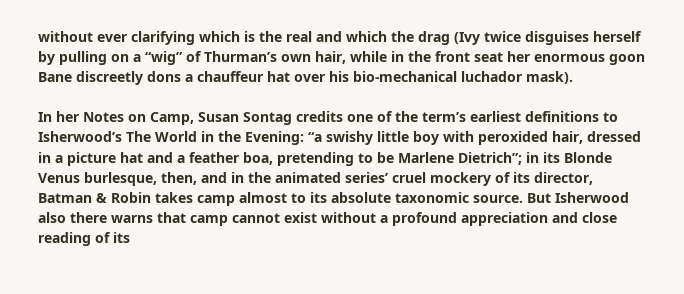without ever clarifying which is the real and which the drag (Ivy twice disguises herself by pulling on a “wig” of Thurman’s own hair, while in the front seat her enormous goon Bane discreetly dons a chauffeur hat over his bio-mechanical luchador mask).

In her Notes on Camp, Susan Sontag credits one of the term’s earliest definitions to Isherwood’s The World in the Evening: “a swishy little boy with peroxided hair, dressed in a picture hat and a feather boa, pretending to be Marlene Dietrich”; in its Blonde Venus burlesque, then, and in the animated series’ cruel mockery of its director, Batman & Robin takes camp almost to its absolute taxonomic source. But Isherwood also there warns that camp cannot exist without a profound appreciation and close reading of its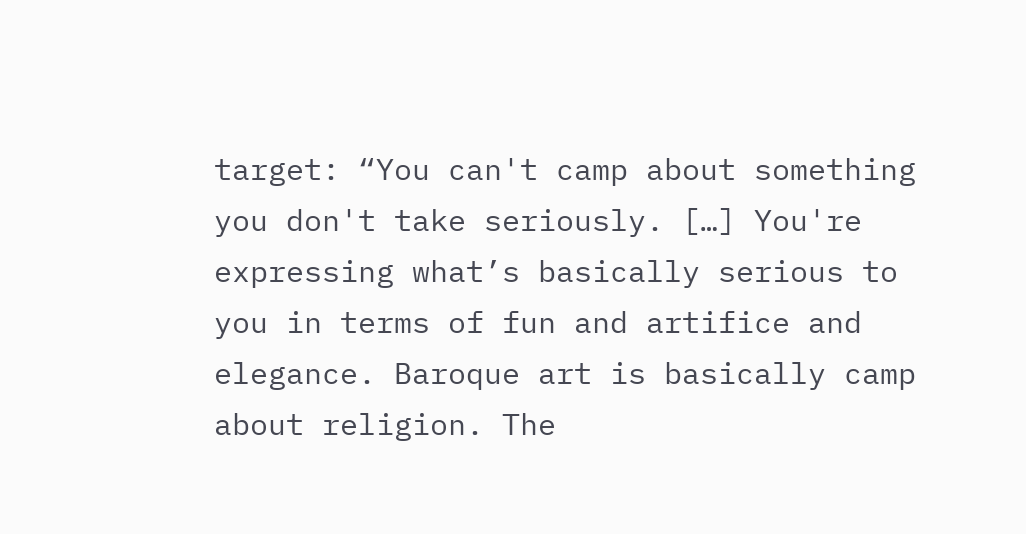target: “You can't camp about something you don't take seriously. […] You're expressing what’s basically serious to you in terms of fun and artifice and elegance. Baroque art is basically camp about religion. The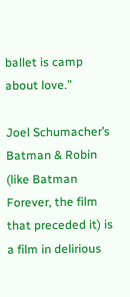ballet is camp about love.”

Joel Schumacher’s Batman & Robin (like Batman Forever, the film that preceded it) is a film in delirious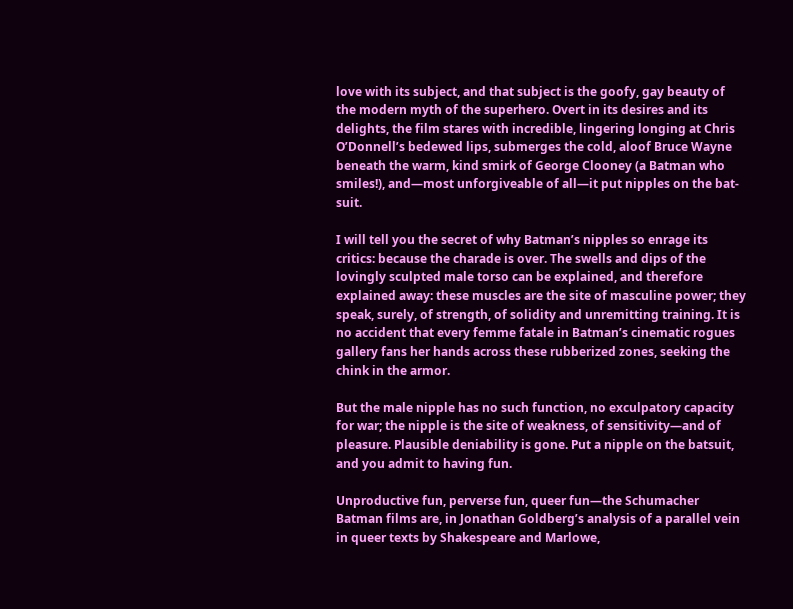love with its subject, and that subject is the goofy, gay beauty of the modern myth of the superhero. Overt in its desires and its delights, the film stares with incredible, lingering longing at Chris O’Donnell’s bedewed lips, submerges the cold, aloof Bruce Wayne beneath the warm, kind smirk of George Clooney (a Batman who smiles!), and—most unforgiveable of all—it put nipples on the bat-suit.

I will tell you the secret of why Batman’s nipples so enrage its critics: because the charade is over. The swells and dips of the lovingly sculpted male torso can be explained, and therefore explained away: these muscles are the site of masculine power; they speak, surely, of strength, of solidity and unremitting training. It is no accident that every femme fatale in Batman’s cinematic rogues gallery fans her hands across these rubberized zones, seeking the chink in the armor.

But the male nipple has no such function, no exculpatory capacity for war; the nipple is the site of weakness, of sensitivity—and of pleasure. Plausible deniability is gone. Put a nipple on the batsuit, and you admit to having fun.

Unproductive fun, perverse fun, queer fun—the Schumacher Batman films are, in Jonathan Goldberg’s analysis of a parallel vein in queer texts by Shakespeare and Marlowe,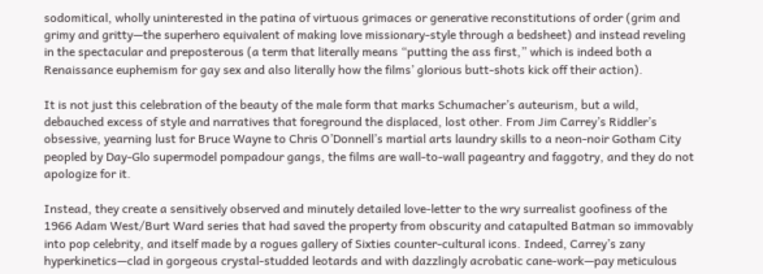sodomitical, wholly uninterested in the patina of virtuous grimaces or generative reconstitutions of order (grim and grimy and gritty—the superhero equivalent of making love missionary-style through a bedsheet) and instead reveling in the spectacular and preposterous (a term that literally means “putting the ass first,” which is indeed both a Renaissance euphemism for gay sex and also literally how the films’ glorious butt-shots kick off their action).

It is not just this celebration of the beauty of the male form that marks Schumacher’s auteurism, but a wild, debauched excess of style and narratives that foreground the displaced, lost other. From Jim Carrey’s Riddler’s obsessive, yearning lust for Bruce Wayne to Chris O’Donnell’s martial arts laundry skills to a neon-noir Gotham City peopled by Day-Glo supermodel pompadour gangs, the films are wall-to-wall pageantry and faggotry, and they do not apologize for it.

Instead, they create a sensitively observed and minutely detailed love-letter to the wry surrealist goofiness of the 1966 Adam West/Burt Ward series that had saved the property from obscurity and catapulted Batman so immovably into pop celebrity, and itself made by a rogues gallery of Sixties counter-cultural icons. Indeed, Carrey’s zany hyperkinetics—clad in gorgeous crystal-studded leotards and with dazzlingly acrobatic cane-work—pay meticulous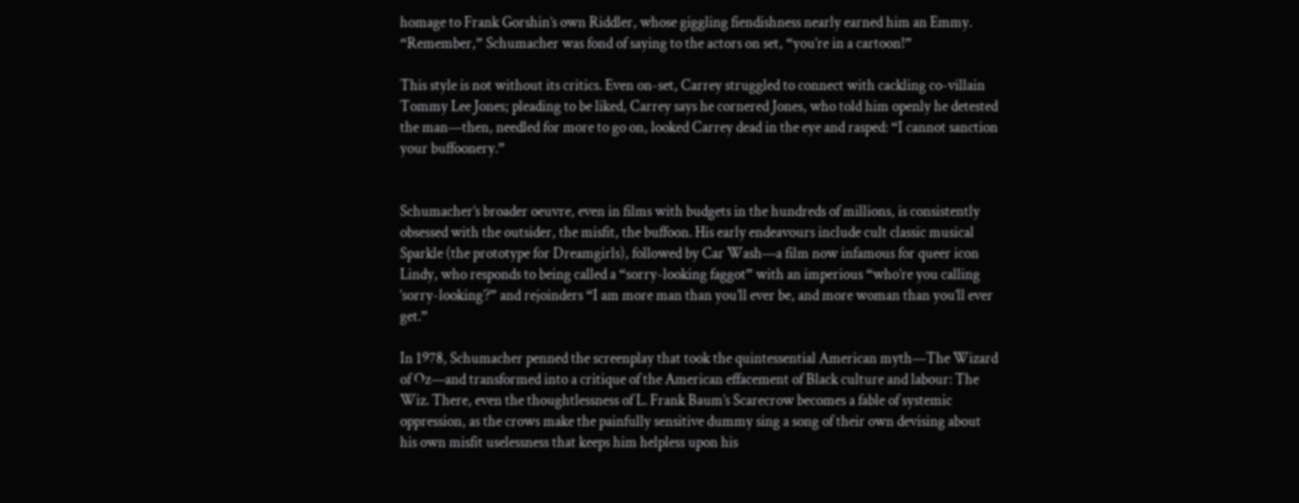homage to Frank Gorshin’s own Riddler, whose giggling fiendishness nearly earned him an Emmy. “Remember,” Schumacher was fond of saying to the actors on set, “you’re in a cartoon!”

This style is not without its critics. Even on-set, Carrey struggled to connect with cackling co-villain Tommy Lee Jones; pleading to be liked, Carrey says he cornered Jones, who told him openly he detested the man—then, needled for more to go on, looked Carrey dead in the eye and rasped: “I cannot sanction your buffoonery.”


Schumacher’s broader oeuvre, even in films with budgets in the hundreds of millions, is consistently obsessed with the outsider, the misfit, the buffoon. His early endeavours include cult classic musical Sparkle (the prototype for Dreamgirls), followed by Car Wash—a film now infamous for queer icon Lindy, who responds to being called a “sorry-looking faggot” with an imperious “who’re you calling ‘sorry-looking’?” and rejoinders “I am more man than you’ll ever be, and more woman than you’ll ever get.”

In 1978, Schumacher penned the screenplay that took the quintessential American myth—The Wizard of Oz—and transformed into a critique of the American effacement of Black culture and labour: The Wiz. There, even the thoughtlessness of L. Frank Baum’s Scarecrow becomes a fable of systemic oppression, as the crows make the painfully sensitive dummy sing a song of their own devising about his own misfit uselessness that keeps him helpless upon his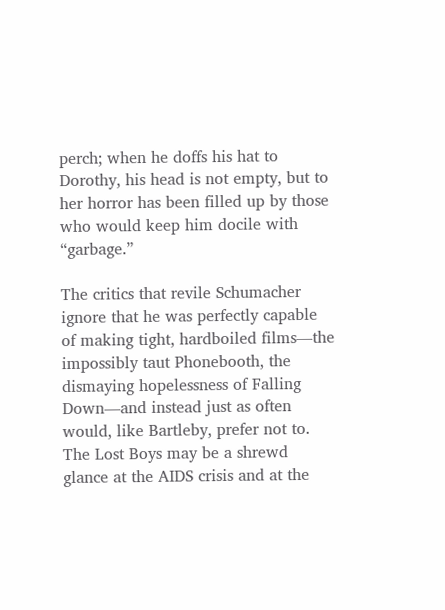perch; when he doffs his hat to Dorothy, his head is not empty, but to her horror has been filled up by those who would keep him docile with “garbage.”

The critics that revile Schumacher ignore that he was perfectly capable of making tight, hardboiled films—the impossibly taut Phonebooth, the dismaying hopelessness of Falling Down—and instead just as often would, like Bartleby, prefer not to. The Lost Boys may be a shrewd glance at the AIDS crisis and at the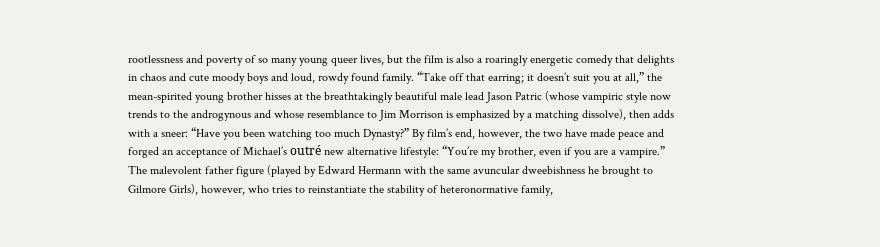rootlessness and poverty of so many young queer lives, but the film is also a roaringly energetic comedy that delights in chaos and cute moody boys and loud, rowdy found family. “Take off that earring; it doesn’t suit you at all,” the mean-spirited young brother hisses at the breathtakingly beautiful male lead Jason Patric (whose vampiric style now trends to the androgynous and whose resemblance to Jim Morrison is emphasized by a matching dissolve), then adds with a sneer: “Have you been watching too much Dynasty?” By film’s end, however, the two have made peace and forged an acceptance of Michael’s outré new alternative lifestyle: “You’re my brother, even if you are a vampire.” The malevolent father figure (played by Edward Hermann with the same avuncular dweebishness he brought to Gilmore Girls), however, who tries to reinstantiate the stability of heteronormative family,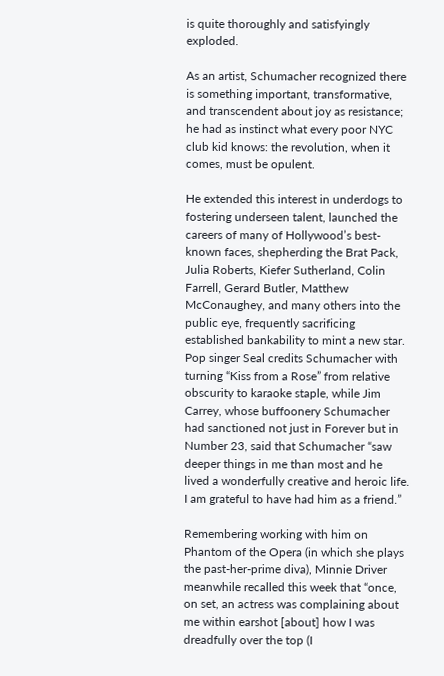is quite thoroughly and satisfyingly exploded.

As an artist, Schumacher recognized there is something important, transformative, and transcendent about joy as resistance; he had as instinct what every poor NYC club kid knows: the revolution, when it comes, must be opulent.

He extended this interest in underdogs to fostering underseen talent, launched the careers of many of Hollywood’s best-known faces, shepherding the Brat Pack, Julia Roberts, Kiefer Sutherland, Colin Farrell, Gerard Butler, Matthew McConaughey, and many others into the public eye, frequently sacrificing established bankability to mint a new star. Pop singer Seal credits Schumacher with turning “Kiss from a Rose” from relative obscurity to karaoke staple, while Jim Carrey, whose buffoonery Schumacher had sanctioned not just in Forever but in Number 23, said that Schumacher “saw deeper things in me than most and he lived a wonderfully creative and heroic life. I am grateful to have had him as a friend.”

Remembering working with him on Phantom of the Opera (in which she plays the past-her-prime diva), Minnie Driver meanwhile recalled this week that “once, on set, an actress was complaining about me within earshot [about] how I was dreadfully over the top (I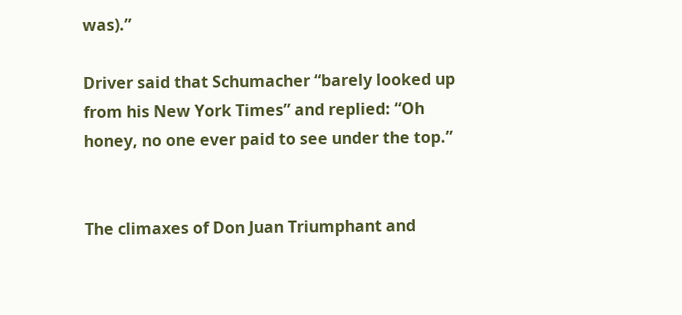was).”

Driver said that Schumacher “barely looked up from his New York Times” and replied: “Oh honey, no one ever paid to see under the top.”


The climaxes of Don Juan Triumphant and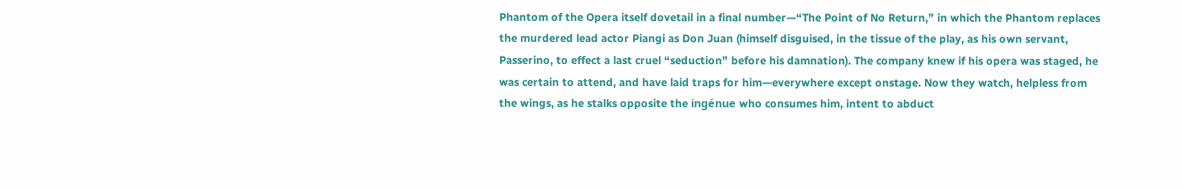Phantom of the Opera itself dovetail in a final number—“The Point of No Return,” in which the Phantom replaces the murdered lead actor Piangi as Don Juan (himself disguised, in the tissue of the play, as his own servant, Passerino, to effect a last cruel “seduction” before his damnation). The company knew if his opera was staged, he was certain to attend, and have laid traps for him—everywhere except onstage. Now they watch, helpless from the wings, as he stalks opposite the ingénue who consumes him, intent to abduct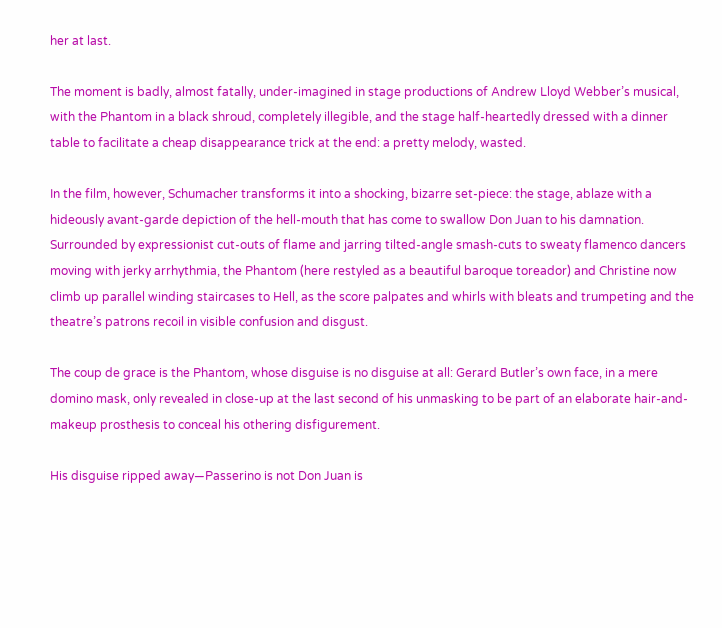her at last.

The moment is badly, almost fatally, under-imagined in stage productions of Andrew Lloyd Webber’s musical, with the Phantom in a black shroud, completely illegible, and the stage half-heartedly dressed with a dinner table to facilitate a cheap disappearance trick at the end: a pretty melody, wasted.

In the film, however, Schumacher transforms it into a shocking, bizarre set-piece: the stage, ablaze with a hideously avant-garde depiction of the hell-mouth that has come to swallow Don Juan to his damnation. Surrounded by expressionist cut-outs of flame and jarring tilted-angle smash-cuts to sweaty flamenco dancers moving with jerky arrhythmia, the Phantom (here restyled as a beautiful baroque toreador) and Christine now climb up parallel winding staircases to Hell, as the score palpates and whirls with bleats and trumpeting and the theatre’s patrons recoil in visible confusion and disgust.

The coup de grace is the Phantom, whose disguise is no disguise at all: Gerard Butler’s own face, in a mere domino mask, only revealed in close-up at the last second of his unmasking to be part of an elaborate hair-and-makeup prosthesis to conceal his othering disfigurement.

His disguise ripped away—Passerino is not Don Juan is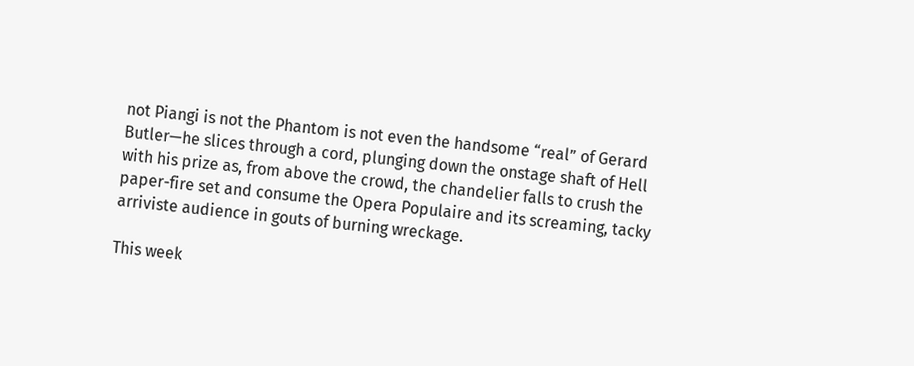not Piangi is not the Phantom is not even the handsome “real” of Gerard Butler—he slices through a cord, plunging down the onstage shaft of Hell with his prize as, from above the crowd, the chandelier falls to crush the paper-fire set and consume the Opera Populaire and its screaming, tacky arriviste audience in gouts of burning wreckage.

This week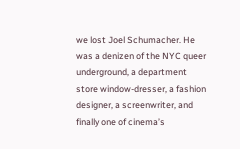we lost Joel Schumacher. He was a denizen of the NYC queer underground, a department store window-dresser, a fashion designer, a screenwriter, and finally one of cinema’s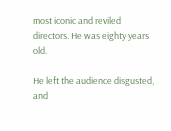most iconic and reviled directors. He was eighty years old.

He left the audience disgusted, and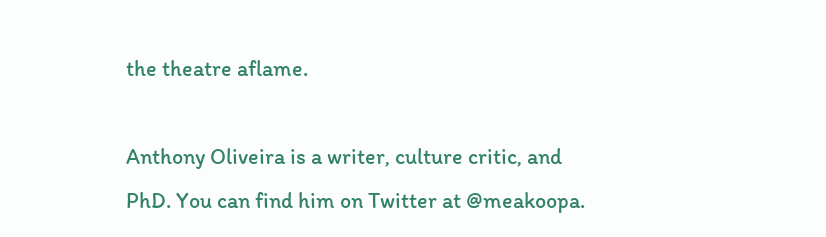the theatre aflame.

Anthony Oliveira is a writer, culture critic, and PhD. You can find him on Twitter at @meakoopa.